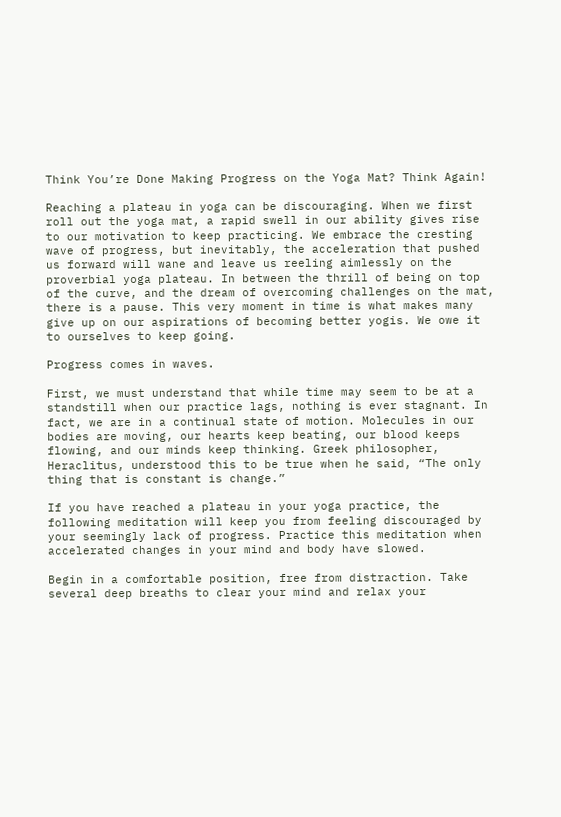Think You’re Done Making Progress on the Yoga Mat? Think Again!

Reaching a plateau in yoga can be discouraging. When we first roll out the yoga mat, a rapid swell in our ability gives rise to our motivation to keep practicing. We embrace the cresting wave of progress, but inevitably, the acceleration that pushed us forward will wane and leave us reeling aimlessly on the proverbial yoga plateau. In between the thrill of being on top of the curve, and the dream of overcoming challenges on the mat, there is a pause. This very moment in time is what makes many give up on our aspirations of becoming better yogis. We owe it to ourselves to keep going.

Progress comes in waves.

First, we must understand that while time may seem to be at a standstill when our practice lags, nothing is ever stagnant. In fact, we are in a continual state of motion. Molecules in our bodies are moving, our hearts keep beating, our blood keeps flowing, and our minds keep thinking. Greek philosopher, Heraclitus, understood this to be true when he said, “The only thing that is constant is change.”

If you have reached a plateau in your yoga practice, the following meditation will keep you from feeling discouraged by your seemingly lack of progress. Practice this meditation when accelerated changes in your mind and body have slowed.

Begin in a comfortable position, free from distraction. Take several deep breaths to clear your mind and relax your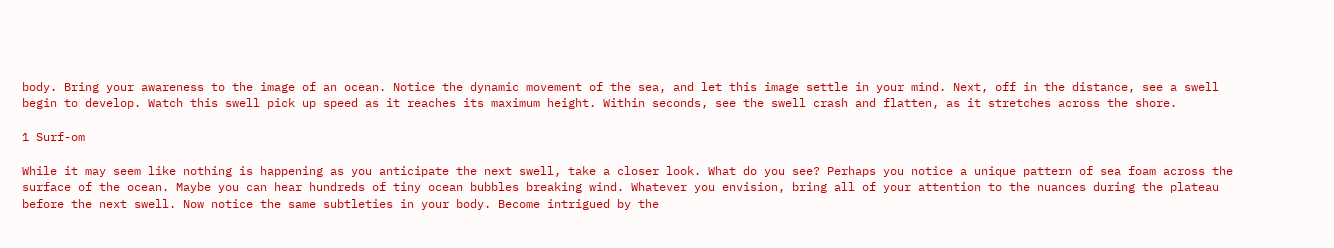body. Bring your awareness to the image of an ocean. Notice the dynamic movement of the sea, and let this image settle in your mind. Next, off in the distance, see a swell begin to develop. Watch this swell pick up speed as it reaches its maximum height. Within seconds, see the swell crash and flatten, as it stretches across the shore.

1 Surf-om

While it may seem like nothing is happening as you anticipate the next swell, take a closer look. What do you see? Perhaps you notice a unique pattern of sea foam across the surface of the ocean. Maybe you can hear hundreds of tiny ocean bubbles breaking wind. Whatever you envision, bring all of your attention to the nuances during the plateau before the next swell. Now notice the same subtleties in your body. Become intrigued by the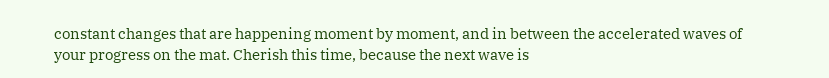constant changes that are happening moment by moment, and in between the accelerated waves of your progress on the mat. Cherish this time, because the next wave is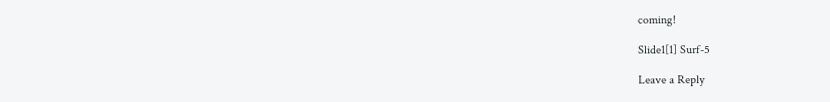coming!

Slide1[1] Surf-5

Leave a Reply